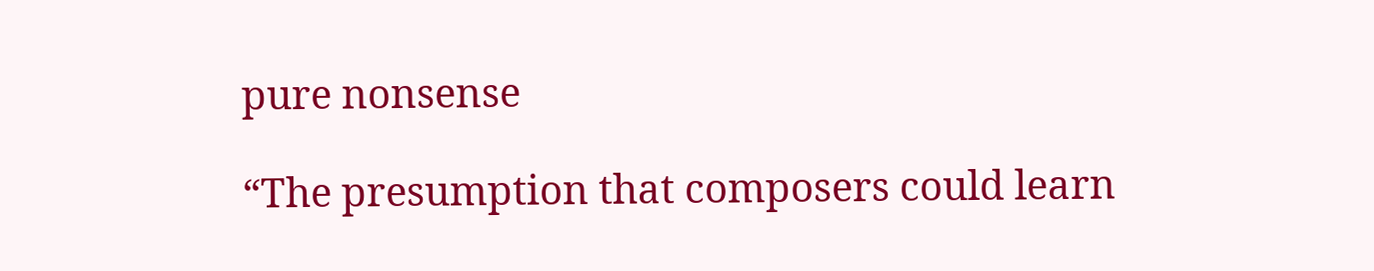pure nonsense

“The presumption that composers could learn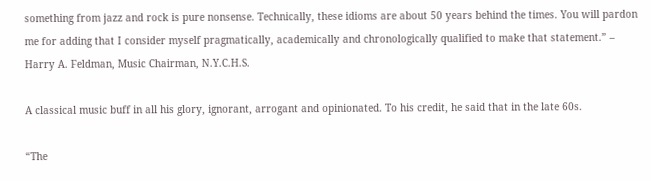something from jazz and rock is pure nonsense. Technically, these idioms are about 50 years behind the times. You will pardon me for adding that I consider myself pragmatically, academically and chronologically qualified to make that statement.” – Harry A. Feldman, Music Chairman, N.Y.C.H.S.

A classical music buff in all his glory, ignorant, arrogant and opinionated. To his credit, he said that in the late 60s.

“The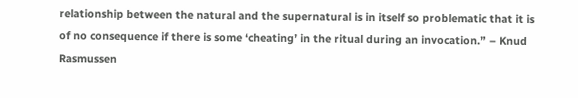relationship between the natural and the supernatural is in itself so problematic that it is of no consequence if there is some ‘cheating’ in the ritual during an invocation.” – Knud Rasmussen